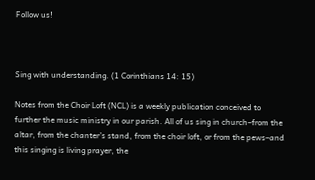Follow us!



Sing with understanding. (1 Corinthians 14: 15)

Notes from the Choir Loft (NCL) is a weekly publication conceived to further the music ministry in our parish. All of us sing in church–from the altar, from the chanter’s stand, from the choir loft, or from the pews–and this singing is living prayer, the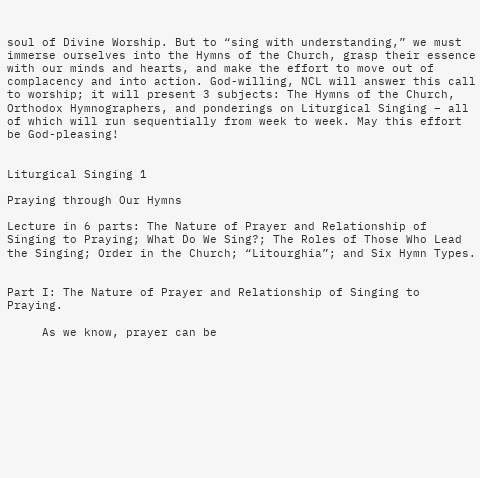soul of Divine Worship. But to “sing with understanding,” we must immerse ourselves into the Hymns of the Church, grasp their essence with our minds and hearts, and make the effort to move out of complacency and into action. God-willing, NCL will answer this call to worship; it will present 3 subjects: The Hymns of the Church, Orthodox Hymnographers, and ponderings on Liturgical Singing – all of which will run sequentially from week to week. May this effort be God-pleasing!


Liturgical Singing 1

Praying through Our Hymns

Lecture in 6 parts: The Nature of Prayer and Relationship of Singing to Praying; What Do We Sing?; The Roles of Those Who Lead the Singing; Order in the Church; “Litourghia”; and Six Hymn Types.


Part I: The Nature of Prayer and Relationship of Singing to Praying.

     As we know, prayer can be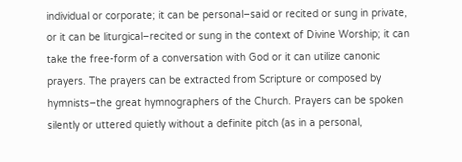individual or corporate; it can be personal–said or recited or sung in private, or it can be liturgical–recited or sung in the context of Divine Worship; it can take the free-form of a conversation with God or it can utilize canonic prayers. The prayers can be extracted from Scripture or composed by hymnists–the great hymnographers of the Church. Prayers can be spoken silently or uttered quietly without a definite pitch (as in a personal,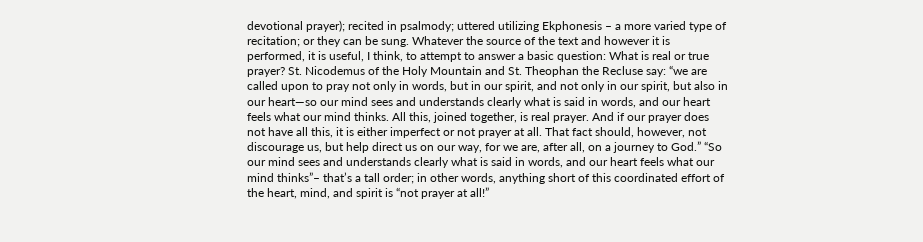devotional prayer); recited in psalmody; uttered utilizing Ekphonesis – a more varied type of recitation; or they can be sung. Whatever the source of the text and however it is performed, it is useful, I think, to attempt to answer a basic question: What is real or true prayer? St. Nicodemus of the Holy Mountain and St. Theophan the Recluse say: “we are called upon to pray not only in words, but in our spirit, and not only in our spirit, but also in our heart—so our mind sees and understands clearly what is said in words, and our heart feels what our mind thinks. All this, joined together, is real prayer. And if our prayer does not have all this, it is either imperfect or not prayer at all. That fact should, however, not discourage us, but help direct us on our way, for we are, after all, on a journey to God.” “So our mind sees and understands clearly what is said in words, and our heart feels what our mind thinks”– that’s a tall order; in other words, anything short of this coordinated effort of the heart, mind, and spirit is “not prayer at all!”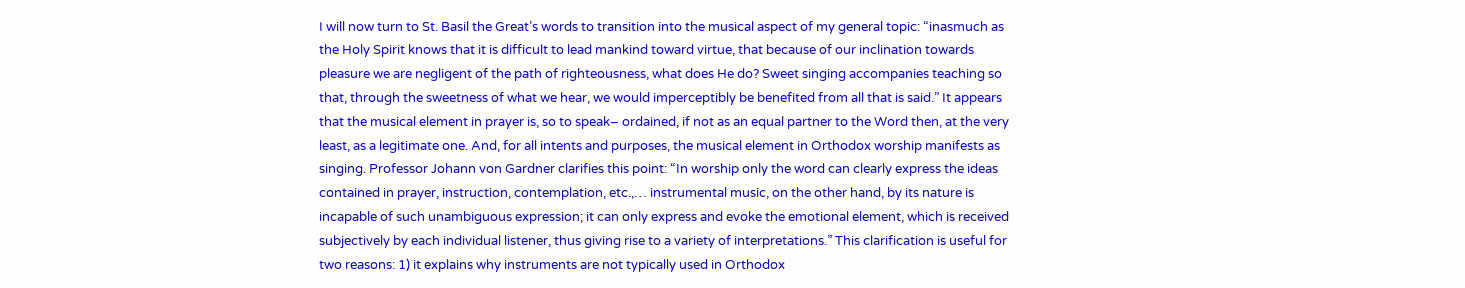I will now turn to St. Basil the Great’s words to transition into the musical aspect of my general topic: “inasmuch as the Holy Spirit knows that it is difficult to lead mankind toward virtue, that because of our inclination towards pleasure we are negligent of the path of righteousness, what does He do? Sweet singing accompanies teaching so that, through the sweetness of what we hear, we would imperceptibly be benefited from all that is said.” It appears that the musical element in prayer is, so to speak– ordained, if not as an equal partner to the Word then, at the very least, as a legitimate one. And, for all intents and purposes, the musical element in Orthodox worship manifests as singing. Professor Johann von Gardner clarifies this point: “In worship only the word can clearly express the ideas contained in prayer, instruction, contemplation, etc.,… instrumental music, on the other hand, by its nature is incapable of such unambiguous expression; it can only express and evoke the emotional element, which is received subjectively by each individual listener, thus giving rise to a variety of interpretations.” This clarification is useful for two reasons: 1) it explains why instruments are not typically used in Orthodox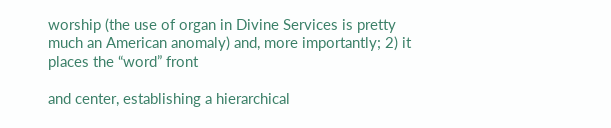worship (the use of organ in Divine Services is pretty much an American anomaly) and, more importantly; 2) it places the “word” front

and center, establishing a hierarchical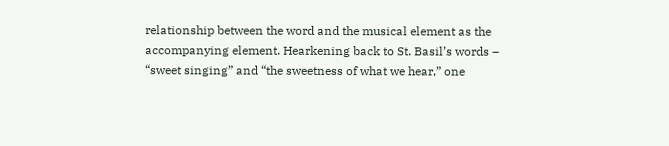relationship between the word and the musical element as the accompanying element. Hearkening back to St. Basil’s words – “sweet singing” and “the sweetness of what we hear,” one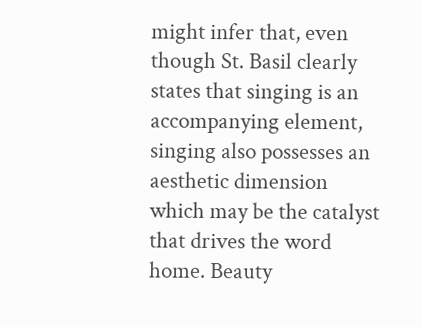might infer that, even though St. Basil clearly states that singing is an accompanying element, singing also possesses an aesthetic dimension which may be the catalyst that drives the word home. Beauty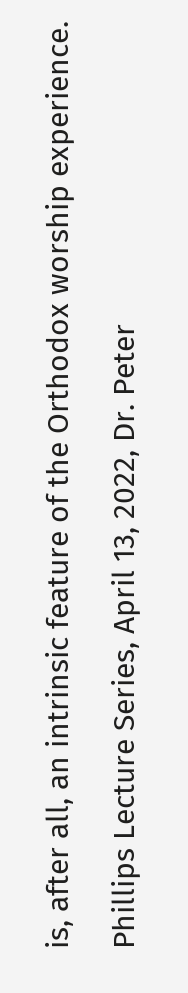is, after all, an intrinsic feature of the Orthodox worship experience.

Phillips Lecture Series, April 13, 2022, Dr. Peter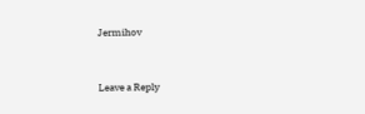Jermihov




Leave a Reply